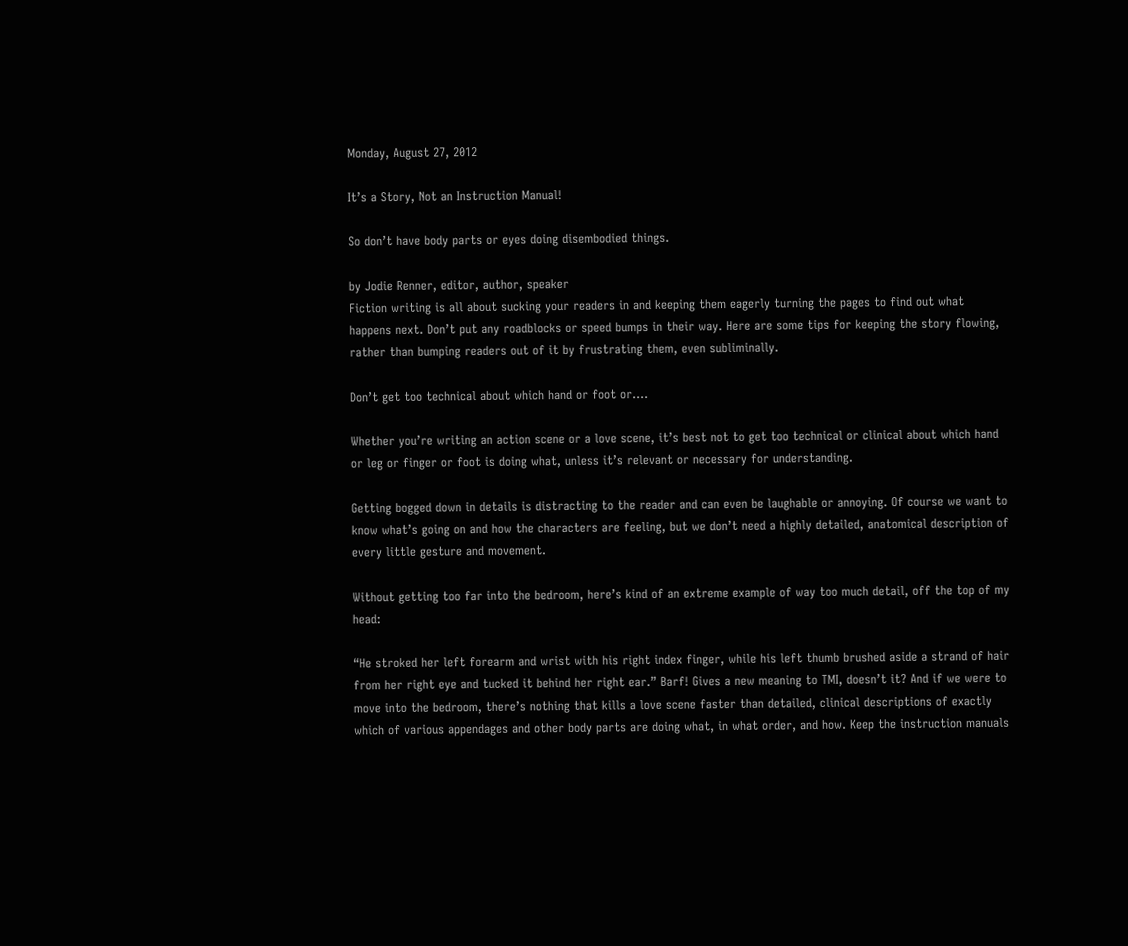Monday, August 27, 2012

It’s a Story, Not an Instruction Manual!

So don’t have body parts or eyes doing disembodied things.

by Jodie Renner, editor, author, speaker
Fiction writing is all about sucking your readers in and keeping them eagerly turning the pages to find out what happens next. Don’t put any roadblocks or speed bumps in their way. Here are some tips for keeping the story flowing, rather than bumping readers out of it by frustrating them, even subliminally.

Don’t get too technical about which hand or foot or….

Whether you’re writing an action scene or a love scene, it’s best not to get too technical or clinical about which hand or leg or finger or foot is doing what, unless it’s relevant or necessary for understanding.

Getting bogged down in details is distracting to the reader and can even be laughable or annoying. Of course we want to know what’s going on and how the characters are feeling, but we don’t need a highly detailed, anatomical description of every little gesture and movement.

Without getting too far into the bedroom, here’s kind of an extreme example of way too much detail, off the top of my head:

“He stroked her left forearm and wrist with his right index finger, while his left thumb brushed aside a strand of hair from her right eye and tucked it behind her right ear.” Barf! Gives a new meaning to TMI, doesn’t it? And if we were to move into the bedroom, there’s nothing that kills a love scene faster than detailed, clinical descriptions of exactly which of various appendages and other body parts are doing what, in what order, and how. Keep the instruction manuals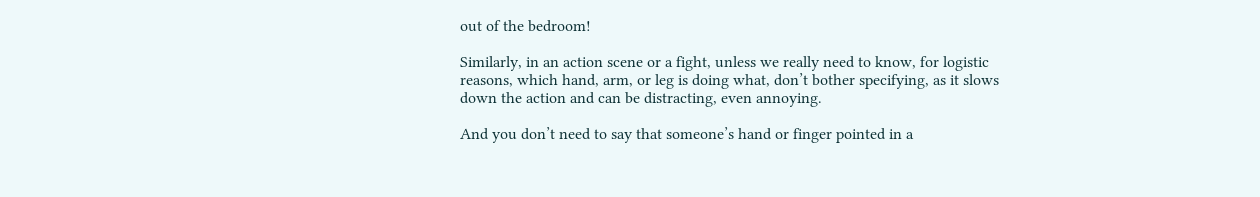out of the bedroom!

Similarly, in an action scene or a fight, unless we really need to know, for logistic reasons, which hand, arm, or leg is doing what, don’t bother specifying, as it slows down the action and can be distracting, even annoying.

And you don’t need to say that someone’s hand or finger pointed in a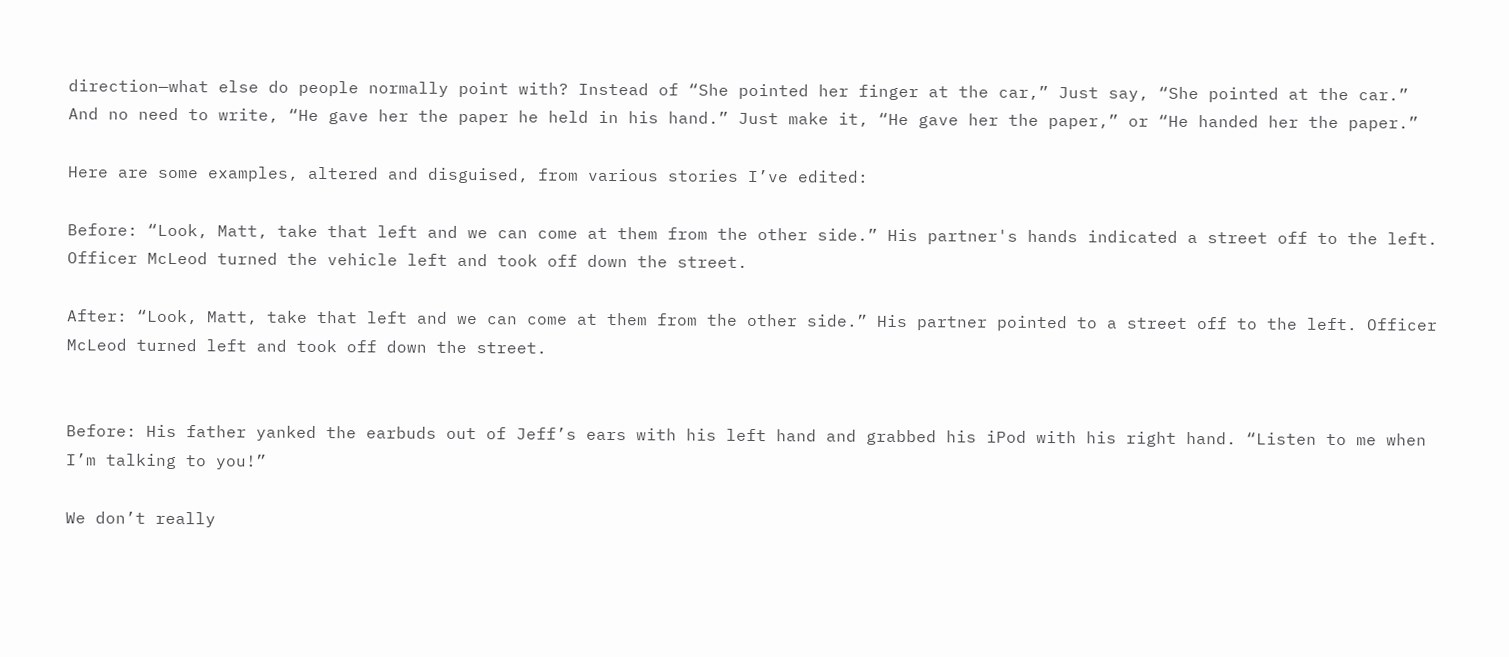direction—what else do people normally point with? Instead of “She pointed her finger at the car,” Just say, “She pointed at the car.” And no need to write, “He gave her the paper he held in his hand.” Just make it, “He gave her the paper,” or “He handed her the paper.”

Here are some examples, altered and disguised, from various stories I’ve edited:

Before: “Look, Matt, take that left and we can come at them from the other side.” His partner's hands indicated a street off to the left. Officer McLeod turned the vehicle left and took off down the street.

After: “Look, Matt, take that left and we can come at them from the other side.” His partner pointed to a street off to the left. Officer McLeod turned left and took off down the street.


Before: His father yanked the earbuds out of Jeff’s ears with his left hand and grabbed his iPod with his right hand. “Listen to me when I’m talking to you!”

We don’t really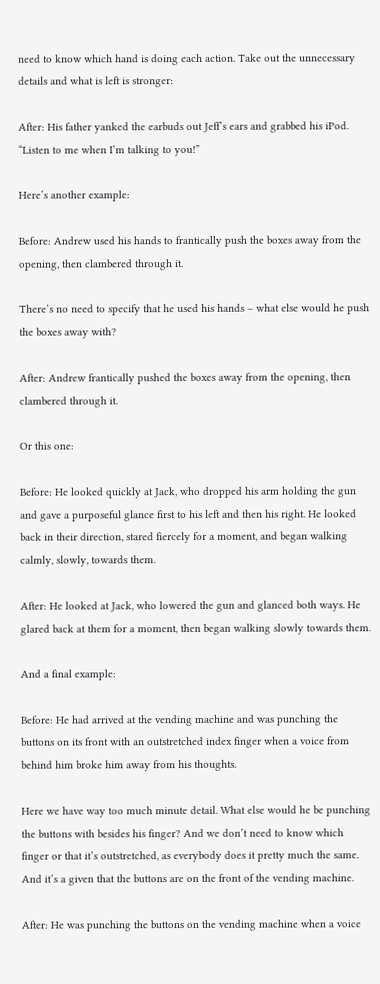need to know which hand is doing each action. Take out the unnecessary details and what is left is stronger:

After: His father yanked the earbuds out Jeff’s ears and grabbed his iPod. “Listen to me when I’m talking to you!”

Here’s another example:

Before: Andrew used his hands to frantically push the boxes away from the opening, then clambered through it.

There’s no need to specify that he used his hands – what else would he push the boxes away with?

After: Andrew frantically pushed the boxes away from the opening, then clambered through it.

Or this one:

Before: He looked quickly at Jack, who dropped his arm holding the gun and gave a purposeful glance first to his left and then his right. He looked back in their direction, stared fiercely for a moment, and began walking calmly, slowly, towards them.

After: He looked at Jack, who lowered the gun and glanced both ways. He glared back at them for a moment, then began walking slowly towards them.

And a final example:

Before: He had arrived at the vending machine and was punching the buttons on its front with an outstretched index finger when a voice from behind him broke him away from his thoughts.

Here we have way too much minute detail. What else would he be punching the buttons with besides his finger? And we don’t need to know which finger or that it’s outstretched, as everybody does it pretty much the same. And it’s a given that the buttons are on the front of the vending machine.

After: He was punching the buttons on the vending machine when a voice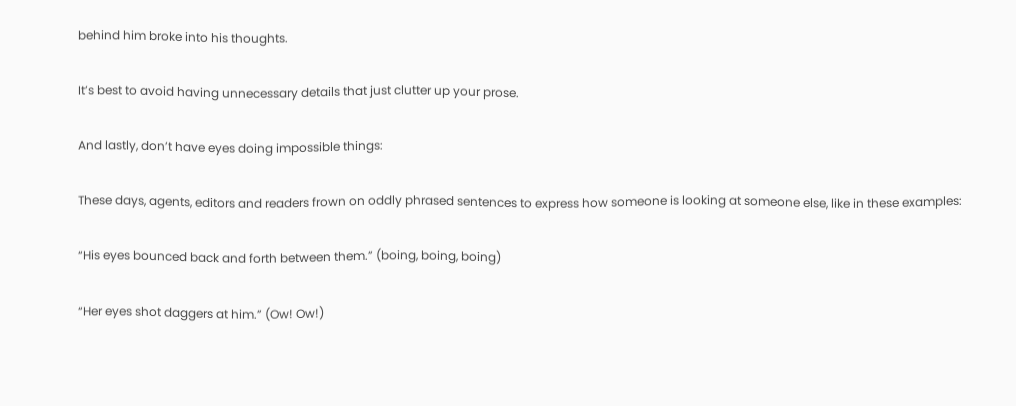behind him broke into his thoughts.

It’s best to avoid having unnecessary details that just clutter up your prose.

And lastly, don’t have eyes doing impossible things:

These days, agents, editors and readers frown on oddly phrased sentences to express how someone is looking at someone else, like in these examples:

“His eyes bounced back and forth between them.” (boing, boing, boing)

“Her eyes shot daggers at him.” (Ow! Ow!)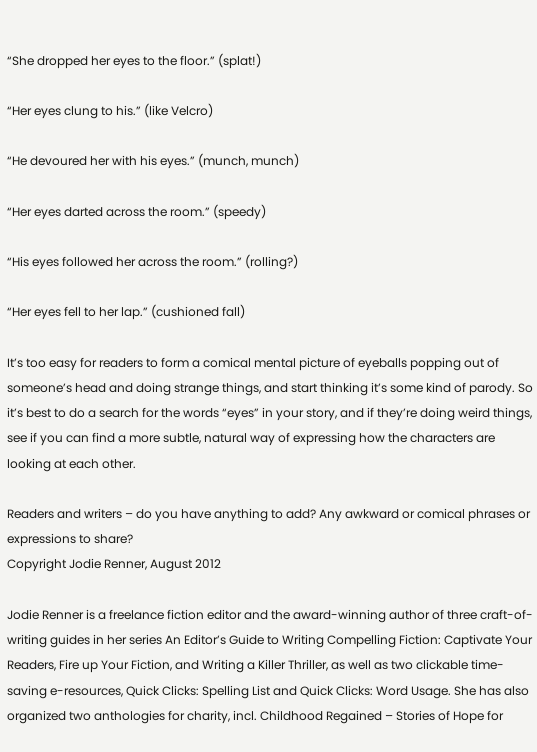“She dropped her eyes to the floor.” (splat!)

“Her eyes clung to his.” (like Velcro)

“He devoured her with his eyes.” (munch, munch)

“Her eyes darted across the room.” (speedy)

“His eyes followed her across the room.” (rolling?)

“Her eyes fell to her lap.” (cushioned fall)

It’s too easy for readers to form a comical mental picture of eyeballs popping out of someone’s head and doing strange things, and start thinking it’s some kind of parody. So it’s best to do a search for the words “eyes” in your story, and if they’re doing weird things, see if you can find a more subtle, natural way of expressing how the characters are looking at each other.

Readers and writers – do you have anything to add? Any awkward or comical phrases or expressions to share?
Copyright Jodie Renner, August 2012

Jodie Renner is a freelance fiction editor and the award-winning author of three craft-of-writing guides in her series An Editor’s Guide to Writing Compelling Fiction: Captivate Your Readers, Fire up Your Fiction, and Writing a Killer Thriller, as well as two clickable time-saving e-resources, Quick Clicks: Spelling List and Quick Clicks: Word Usage. She has also organized two anthologies for charity, incl. Childhood Regained – Stories of Hope for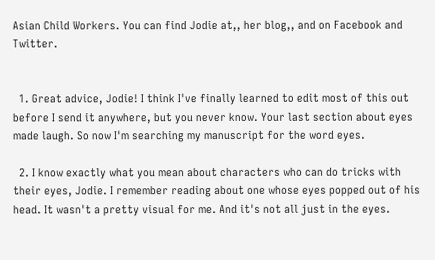Asian Child Workers. You can find Jodie at,, her blog,, and on Facebook and Twitter.


  1. Great advice, Jodie! I think I've finally learned to edit most of this out before I send it anywhere, but you never know. Your last section about eyes made laugh. So now I'm searching my manuscript for the word eyes.

  2. I know exactly what you mean about characters who can do tricks with their eyes, Jodie. I remember reading about one whose eyes popped out of his head. It wasn't a pretty visual for me. And it's not all just in the eyes.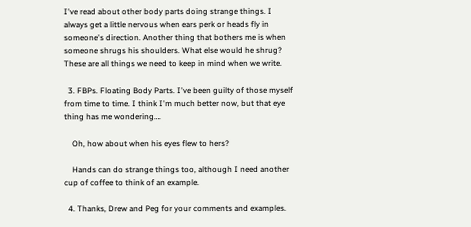I've read about other body parts doing strange things. I always get a little nervous when ears perk or heads fly in someone's direction. Another thing that bothers me is when someone shrugs his shoulders. What else would he shrug? These are all things we need to keep in mind when we write.

  3. FBPs. Floating Body Parts. I've been guilty of those myself from time to time. I think I'm much better now, but that eye thing has me wondering….

    Oh, how about when his eyes flew to hers?

    Hands can do strange things too, although I need another cup of coffee to think of an example.

  4. Thanks, Drew and Peg for your comments and examples.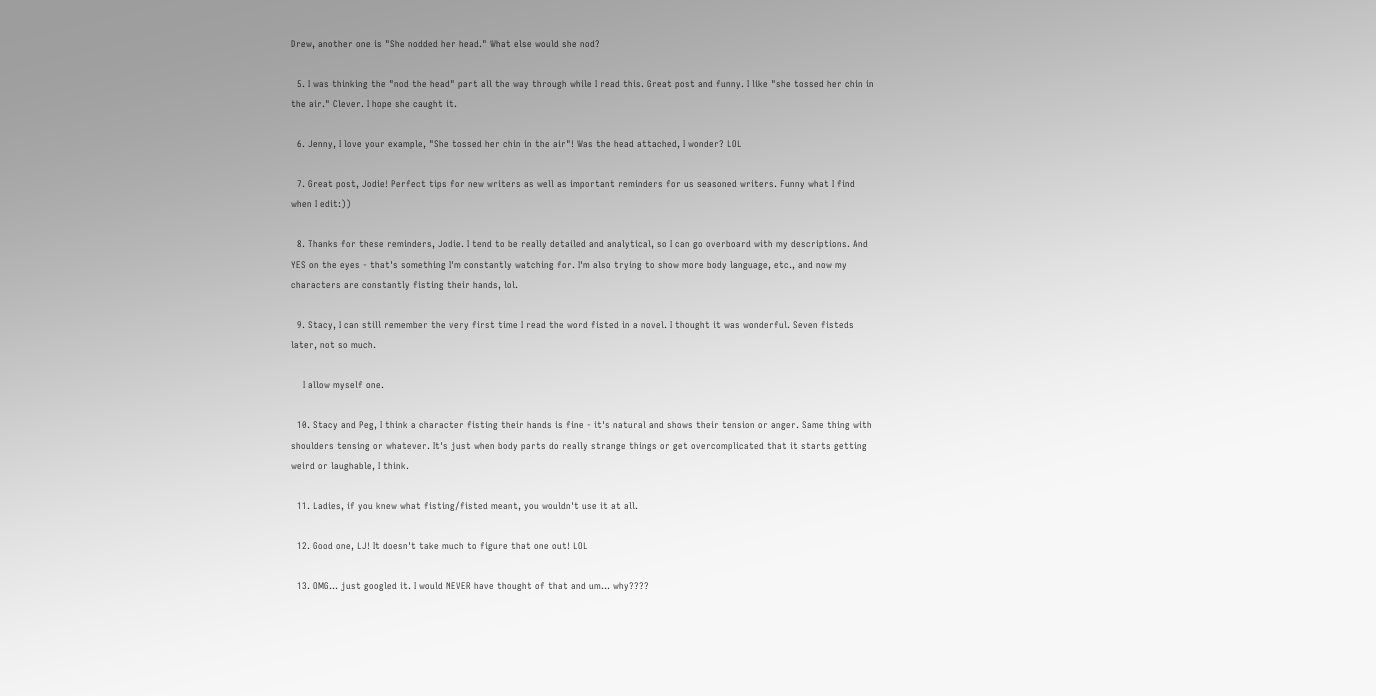Drew, another one is "She nodded her head." What else would she nod?

  5. I was thinking the "nod the head" part all the way through while I read this. Great post and funny. I like "she tossed her chin in the air." Clever. I hope she caught it.

  6. Jenny, I love your example, "She tossed her chin in the air"! Was the head attached, I wonder? LOL

  7. Great post, Jodie! Perfect tips for new writers as well as important reminders for us seasoned writers. Funny what I find when I edit:))

  8. Thanks for these reminders, Jodie. I tend to be really detailed and analytical, so I can go overboard with my descriptions. And YES on the eyes - that's something I'm constantly watching for. I'm also trying to show more body language, etc., and now my characters are constantly fisting their hands, lol.

  9. Stacy, I can still remember the very first time I read the word fisted in a novel. I thought it was wonderful. Seven fisteds later, not so much.

    I allow myself one.

  10. Stacy and Peg, I think a character fisting their hands is fine - it's natural and shows their tension or anger. Same thing with shoulders tensing or whatever. It's just when body parts do really strange things or get overcomplicated that it starts getting weird or laughable, I think.

  11. Ladies, if you knew what fisting/fisted meant, you wouldn't use it at all.

  12. Good one, LJ! It doesn't take much to figure that one out! LOL

  13. OMG… just googled it. I would NEVER have thought of that and um… why????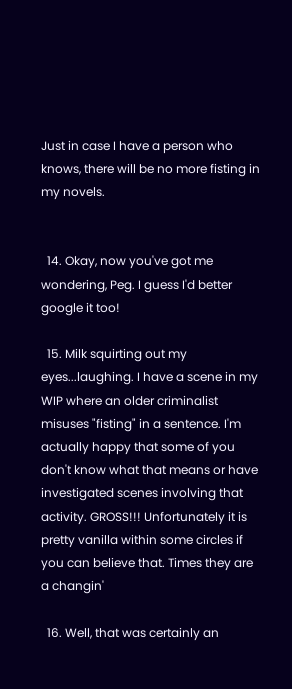Just in case I have a person who knows, there will be no more fisting in my novels.


  14. Okay, now you've got me wondering, Peg. I guess I'd better google it too!

  15. Milk squirting out my eyes...laughing. I have a scene in my WIP where an older criminalist misuses "fisting" in a sentence. I'm actually happy that some of you don't know what that means or have investigated scenes involving that activity. GROSS!!! Unfortunately it is pretty vanilla within some circles if you can believe that. Times they are a changin'

  16. Well, that was certainly an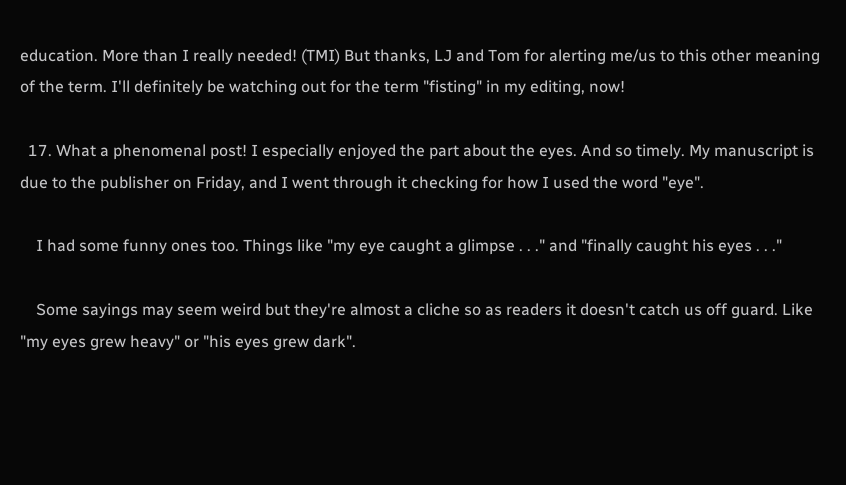education. More than I really needed! (TMI) But thanks, LJ and Tom for alerting me/us to this other meaning of the term. I'll definitely be watching out for the term "fisting" in my editing, now!

  17. What a phenomenal post! I especially enjoyed the part about the eyes. And so timely. My manuscript is due to the publisher on Friday, and I went through it checking for how I used the word "eye".

    I had some funny ones too. Things like "my eye caught a glimpse . . ." and "finally caught his eyes . . ."

    Some sayings may seem weird but they're almost a cliche so as readers it doesn't catch us off guard. Like "my eyes grew heavy" or "his eyes grew dark".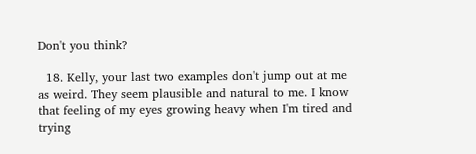Don't you think?

  18. Kelly, your last two examples don't jump out at me as weird. They seem plausible and natural to me. I know that feeling of my eyes growing heavy when I'm tired and trying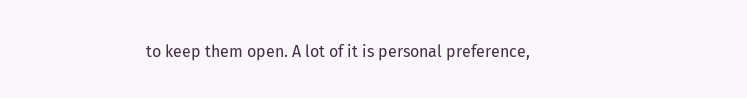to keep them open. A lot of it is personal preference,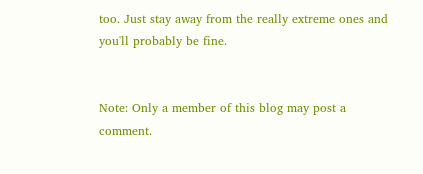too. Just stay away from the really extreme ones and you'll probably be fine.


Note: Only a member of this blog may post a comment.